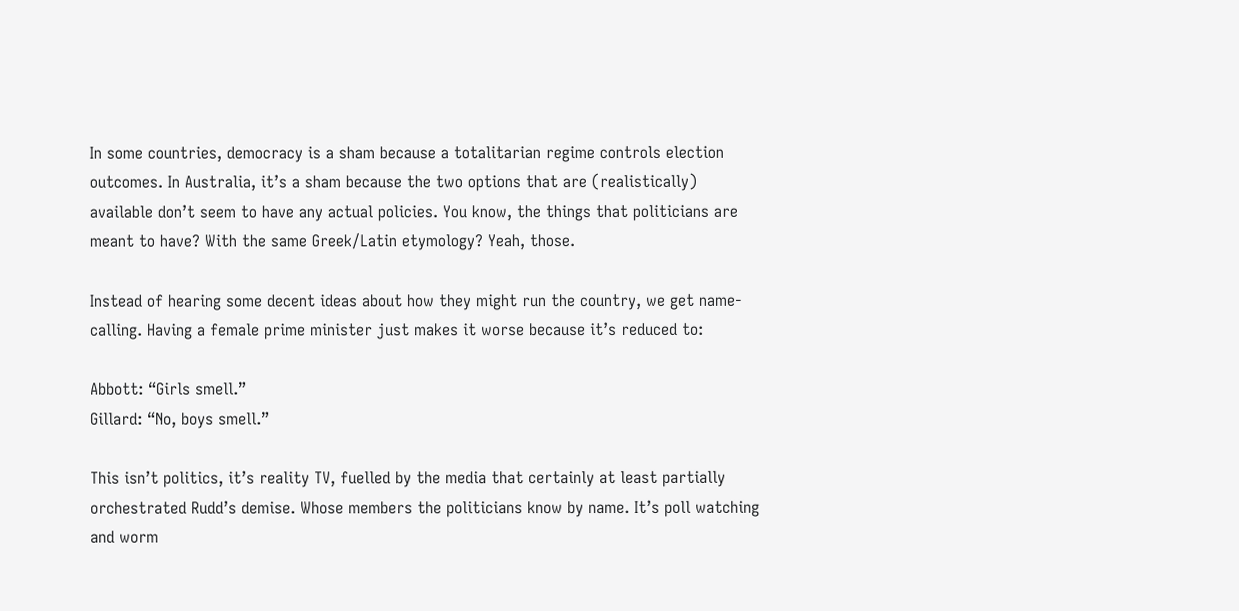In some countries, democracy is a sham because a totalitarian regime controls election outcomes. In Australia, it’s a sham because the two options that are (realistically) available don’t seem to have any actual policies. You know, the things that politicians are meant to have? With the same Greek/Latin etymology? Yeah, those.

Instead of hearing some decent ideas about how they might run the country, we get name-calling. Having a female prime minister just makes it worse because it’s reduced to:

Abbott: “Girls smell.”
Gillard: “No, boys smell.”

This isn’t politics, it’s reality TV, fuelled by the media that certainly at least partially orchestrated Rudd’s demise. Whose members the politicians know by name. It’s poll watching and worm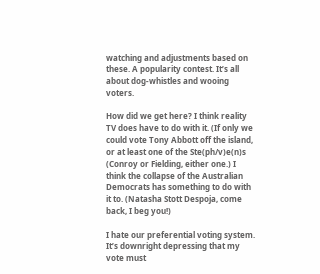watching and adjustments based on these. A popularity contest. It’s all about dog-whistles and wooing voters.

How did we get here? I think reality TV does have to do with it. (If only we could vote Tony Abbott off the island, or at least one of the Ste(ph/v)e(n)s (Conroy or Fielding, either one.) I think the collapse of the Australian Democrats has something to do with it to. (Natasha Stott Despoja, come back, I beg you!)

I hate our preferential voting system. It’s downright depressing that my vote must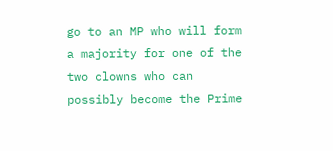go to an MP who will form a majority for one of the two clowns who can possibly become the Prime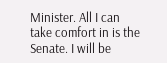Minister. All I can take comfort in is the Senate. I will be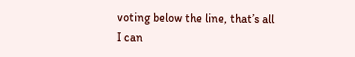voting below the line, that’s all I can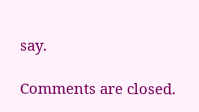say.

Comments are closed.